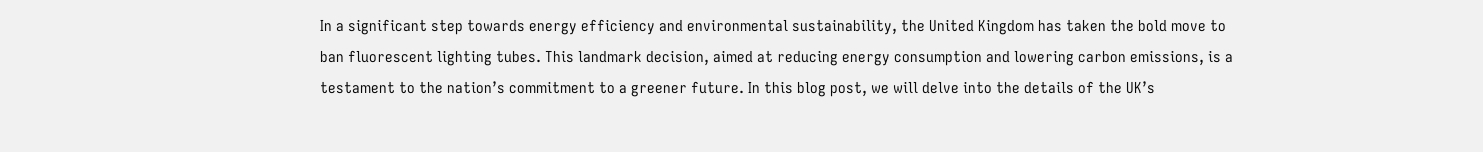In a significant step towards energy efficiency and environmental sustainability, the United Kingdom has taken the bold move to ban fluorescent lighting tubes. This landmark decision, aimed at reducing energy consumption and lowering carbon emissions, is a testament to the nation’s commitment to a greener future. In this blog post, we will delve into the details of the UK’s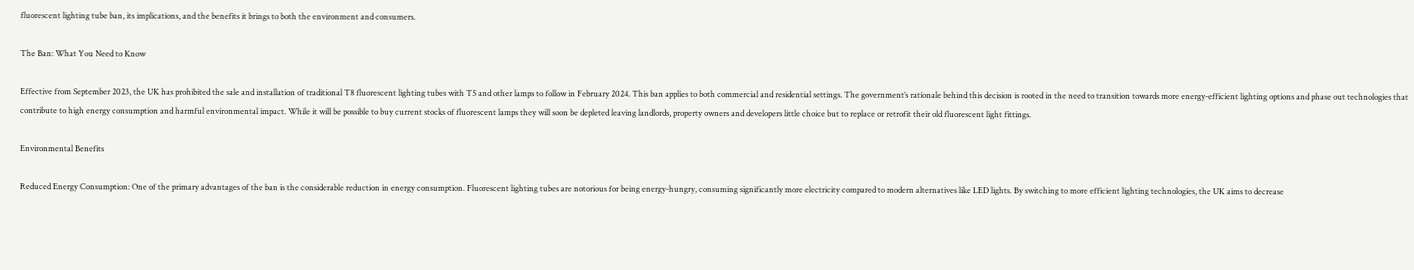fluorescent lighting tube ban, its implications, and the benefits it brings to both the environment and consumers.

The Ban: What You Need to Know

Effective from September 2023, the UK has prohibited the sale and installation of traditional T8 fluorescent lighting tubes with T5 and other lamps to follow in February 2024. This ban applies to both commercial and residential settings. The government’s rationale behind this decision is rooted in the need to transition towards more energy-efficient lighting options and phase out technologies that contribute to high energy consumption and harmful environmental impact. While it will be possible to buy current stocks of fluorescent lamps they will soon be depleted leaving landlords, property owners and developers little choice but to replace or retrofit their old fluorescent light fittings.

Environmental Benefits

Reduced Energy Consumption: One of the primary advantages of the ban is the considerable reduction in energy consumption. Fluorescent lighting tubes are notorious for being energy-hungry, consuming significantly more electricity compared to modern alternatives like LED lights. By switching to more efficient lighting technologies, the UK aims to decrease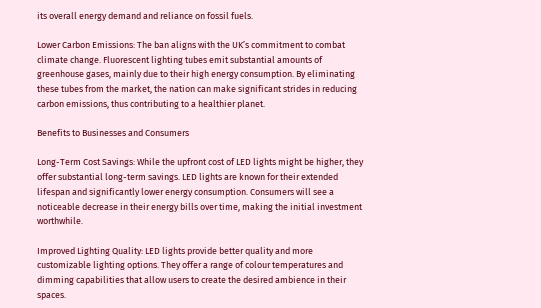its overall energy demand and reliance on fossil fuels.

Lower Carbon Emissions: The ban aligns with the UK’s commitment to combat climate change. Fluorescent lighting tubes emit substantial amounts of greenhouse gases, mainly due to their high energy consumption. By eliminating these tubes from the market, the nation can make significant strides in reducing carbon emissions, thus contributing to a healthier planet.

Benefits to Businesses and Consumers

Long-Term Cost Savings: While the upfront cost of LED lights might be higher, they offer substantial long-term savings. LED lights are known for their extended lifespan and significantly lower energy consumption. Consumers will see a noticeable decrease in their energy bills over time, making the initial investment worthwhile.

Improved Lighting Quality: LED lights provide better quality and more customizable lighting options. They offer a range of colour temperatures and dimming capabilities that allow users to create the desired ambience in their spaces.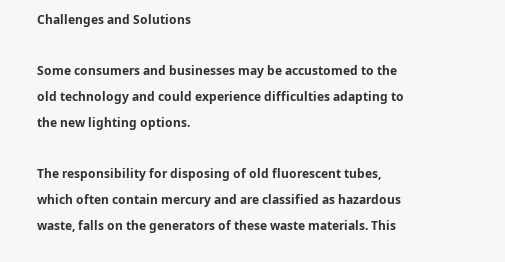Challenges and Solutions

Some consumers and businesses may be accustomed to the old technology and could experience difficulties adapting to the new lighting options.

The responsibility for disposing of old fluorescent tubes, which often contain mercury and are classified as hazardous waste, falls on the generators of these waste materials. This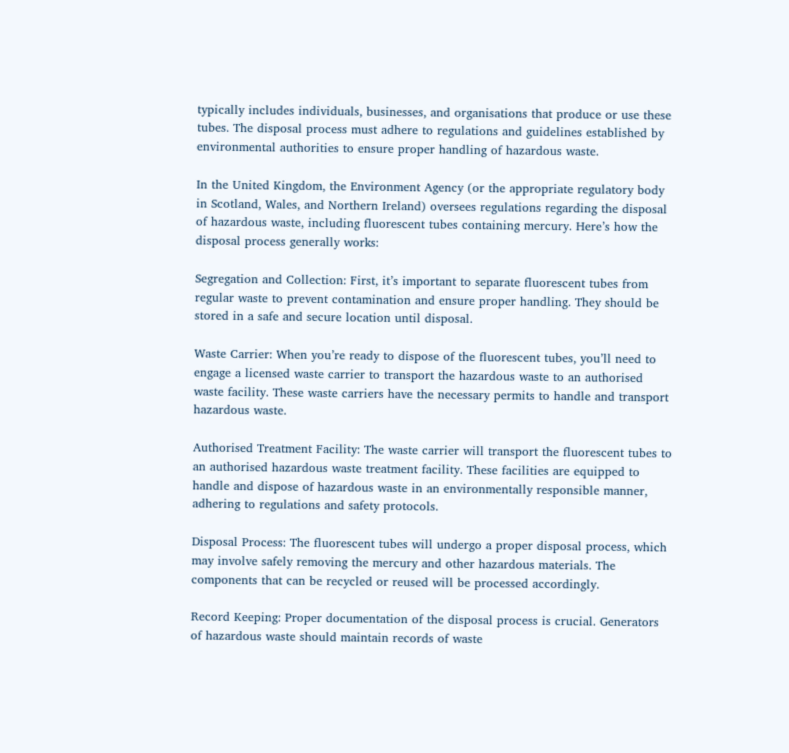typically includes individuals, businesses, and organisations that produce or use these tubes. The disposal process must adhere to regulations and guidelines established by environmental authorities to ensure proper handling of hazardous waste.

In the United Kingdom, the Environment Agency (or the appropriate regulatory body in Scotland, Wales, and Northern Ireland) oversees regulations regarding the disposal of hazardous waste, including fluorescent tubes containing mercury. Here’s how the disposal process generally works:

Segregation and Collection: First, it’s important to separate fluorescent tubes from regular waste to prevent contamination and ensure proper handling. They should be stored in a safe and secure location until disposal.

Waste Carrier: When you’re ready to dispose of the fluorescent tubes, you’ll need to engage a licensed waste carrier to transport the hazardous waste to an authorised waste facility. These waste carriers have the necessary permits to handle and transport hazardous waste.

Authorised Treatment Facility: The waste carrier will transport the fluorescent tubes to an authorised hazardous waste treatment facility. These facilities are equipped to handle and dispose of hazardous waste in an environmentally responsible manner, adhering to regulations and safety protocols.

Disposal Process: The fluorescent tubes will undergo a proper disposal process, which may involve safely removing the mercury and other hazardous materials. The components that can be recycled or reused will be processed accordingly.

Record Keeping: Proper documentation of the disposal process is crucial. Generators of hazardous waste should maintain records of waste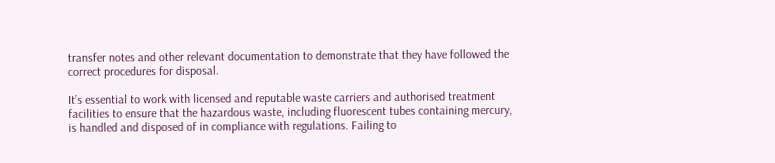transfer notes and other relevant documentation to demonstrate that they have followed the correct procedures for disposal.

It’s essential to work with licensed and reputable waste carriers and authorised treatment facilities to ensure that the hazardous waste, including fluorescent tubes containing mercury, is handled and disposed of in compliance with regulations. Failing to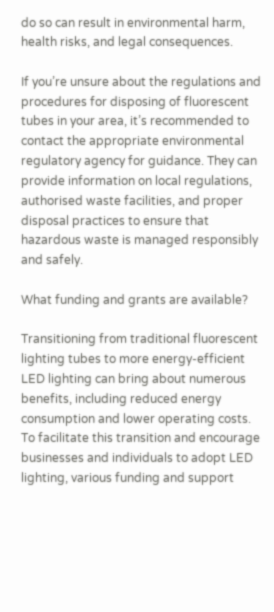do so can result in environmental harm, health risks, and legal consequences.

If you’re unsure about the regulations and procedures for disposing of fluorescent tubes in your area, it’s recommended to contact the appropriate environmental regulatory agency for guidance. They can provide information on local regulations, authorised waste facilities, and proper disposal practices to ensure that hazardous waste is managed responsibly and safely.

What funding and grants are available?

Transitioning from traditional fluorescent lighting tubes to more energy-efficient LED lighting can bring about numerous benefits, including reduced energy consumption and lower operating costs. To facilitate this transition and encourage businesses and individuals to adopt LED lighting, various funding and support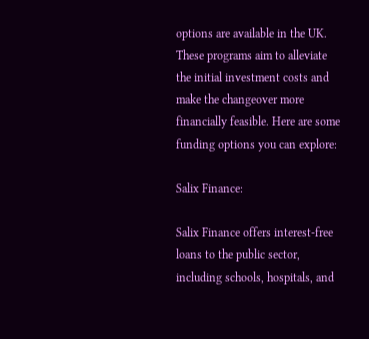options are available in the UK. These programs aim to alleviate the initial investment costs and make the changeover more financially feasible. Here are some funding options you can explore:

Salix Finance:

Salix Finance offers interest-free loans to the public sector, including schools, hospitals, and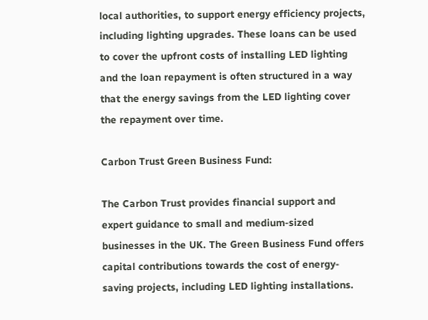local authorities, to support energy efficiency projects, including lighting upgrades. These loans can be used to cover the upfront costs of installing LED lighting and the loan repayment is often structured in a way that the energy savings from the LED lighting cover the repayment over time.

Carbon Trust Green Business Fund:

The Carbon Trust provides financial support and expert guidance to small and medium-sized businesses in the UK. The Green Business Fund offers capital contributions towards the cost of energy-saving projects, including LED lighting installations.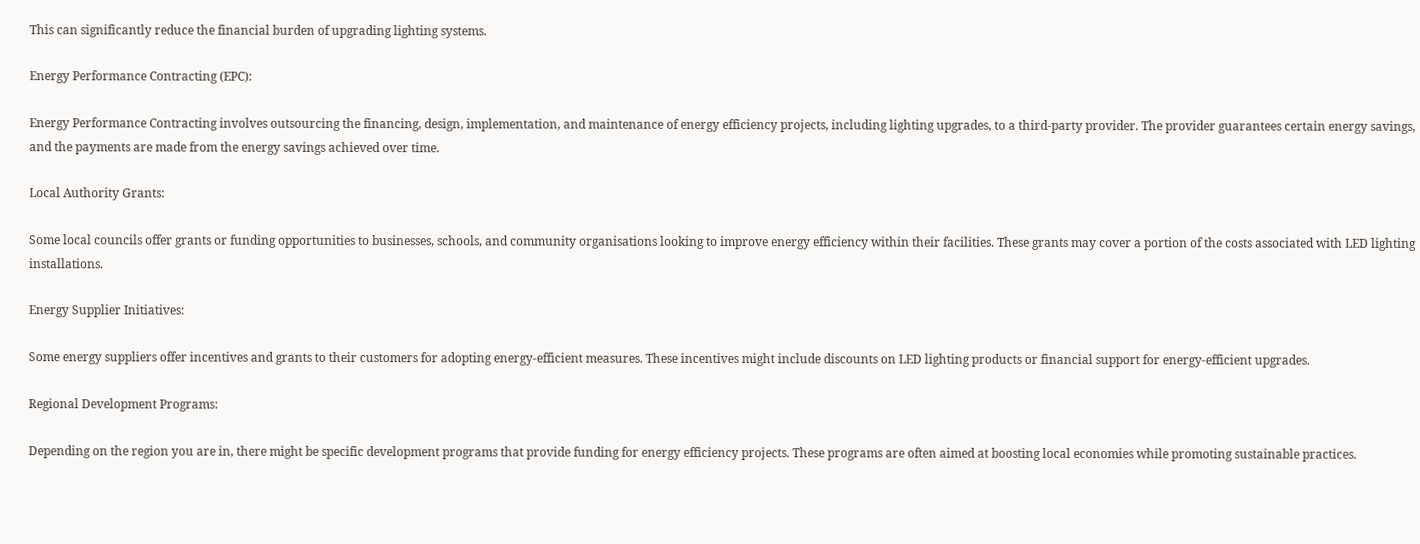This can significantly reduce the financial burden of upgrading lighting systems.

Energy Performance Contracting (EPC):

Energy Performance Contracting involves outsourcing the financing, design, implementation, and maintenance of energy efficiency projects, including lighting upgrades, to a third-party provider. The provider guarantees certain energy savings, and the payments are made from the energy savings achieved over time.

Local Authority Grants:

Some local councils offer grants or funding opportunities to businesses, schools, and community organisations looking to improve energy efficiency within their facilities. These grants may cover a portion of the costs associated with LED lighting installations.

Energy Supplier Initiatives:

Some energy suppliers offer incentives and grants to their customers for adopting energy-efficient measures. These incentives might include discounts on LED lighting products or financial support for energy-efficient upgrades.

Regional Development Programs:

Depending on the region you are in, there might be specific development programs that provide funding for energy efficiency projects. These programs are often aimed at boosting local economies while promoting sustainable practices.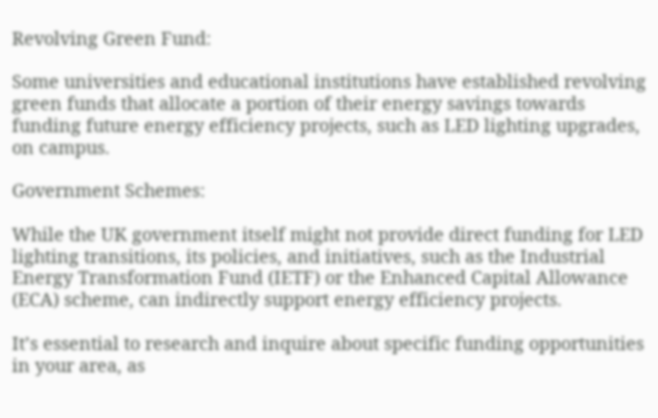Revolving Green Fund:

Some universities and educational institutions have established revolving green funds that allocate a portion of their energy savings towards funding future energy efficiency projects, such as LED lighting upgrades, on campus.

Government Schemes:

While the UK government itself might not provide direct funding for LED lighting transitions, its policies, and initiatives, such as the Industrial Energy Transformation Fund (IETF) or the Enhanced Capital Allowance (ECA) scheme, can indirectly support energy efficiency projects.

It’s essential to research and inquire about specific funding opportunities in your area, as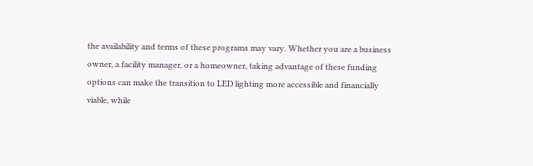the availability and terms of these programs may vary. Whether you are a business owner, a facility manager, or a homeowner, taking advantage of these funding options can make the transition to LED lighting more accessible and financially viable, while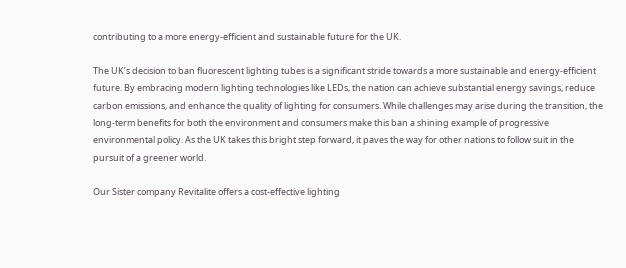contributing to a more energy-efficient and sustainable future for the UK.

The UK’s decision to ban fluorescent lighting tubes is a significant stride towards a more sustainable and energy-efficient future. By embracing modern lighting technologies like LEDs, the nation can achieve substantial energy savings, reduce carbon emissions, and enhance the quality of lighting for consumers. While challenges may arise during the transition, the long-term benefits for both the environment and consumers make this ban a shining example of progressive environmental policy. As the UK takes this bright step forward, it paves the way for other nations to follow suit in the pursuit of a greener world.

Our Sister company Revitalite offers a cost-effective lighting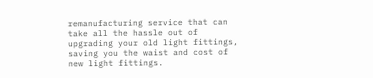remanufacturing service that can take all the hassle out of upgrading your old light fittings, saving you the waist and cost of new light fittings.